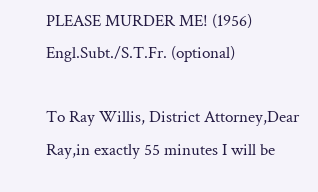PLEASE MURDER ME! (1956) Engl.Subt./S.T.Fr. (optional)

To Ray Willis, District Attorney,Dear Ray,in exactly 55 minutes I will be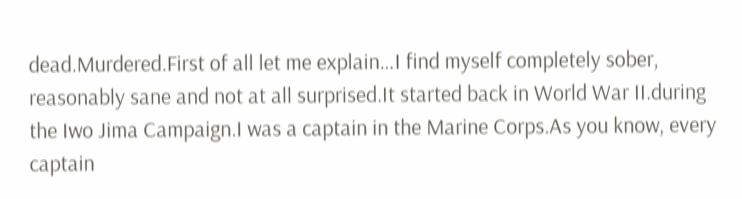dead.Murdered.First of all let me explain…I find myself completely sober, reasonably sane and not at all surprised.It started back in World War II.during the Iwo Jima Campaign.I was a captain in the Marine Corps.As you know, every captain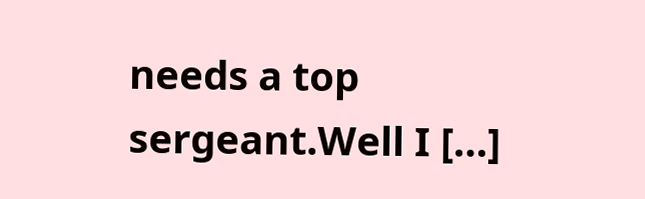needs a top sergeant.Well I […]